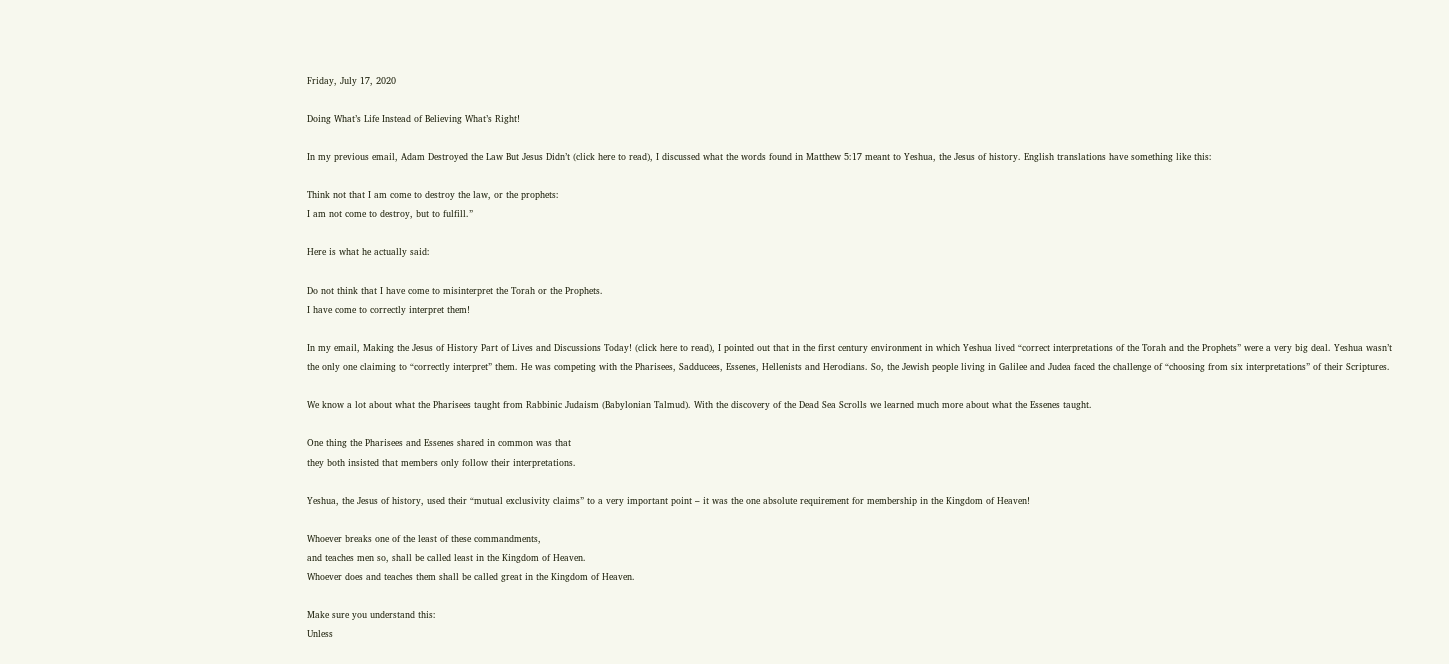Friday, July 17, 2020

Doing What’s Life Instead of Believing What’s Right!

In my previous email, Adam Destroyed the Law But Jesus Didn’t (click here to read), I discussed what the words found in Matthew 5:17 meant to Yeshua, the Jesus of history. English translations have something like this:

Think not that I am come to destroy the law, or the prophets:
I am not come to destroy, but to fulfill.”

Here is what he actually said:

Do not think that I have come to misinterpret the Torah or the Prophets.
I have come to correctly interpret them!

In my email, Making the Jesus of History Part of Lives and Discussions Today! (click here to read), I pointed out that in the first century environment in which Yeshua lived “correct interpretations of the Torah and the Prophets” were a very big deal. Yeshua wasn’t the only one claiming to “correctly interpret” them. He was competing with the Pharisees, Sadducees, Essenes, Hellenists and Herodians. So, the Jewish people living in Galilee and Judea faced the challenge of “choosing from six interpretations” of their Scriptures.

We know a lot about what the Pharisees taught from Rabbinic Judaism (Babylonian Talmud). With the discovery of the Dead Sea Scrolls we learned much more about what the Essenes taught.

One thing the Pharisees and Essenes shared in common was that
they both insisted that members only follow their interpretations.

Yeshua, the Jesus of history, used their “mutual exclusivity claims” to a very important point – it was the one absolute requirement for membership in the Kingdom of Heaven!

Whoever breaks one of the least of these commandments,
and teaches men so, shall be called least in the Kingdom of Heaven.
Whoever does and teaches them shall be called great in the Kingdom of Heaven.

Make sure you understand this:
Unless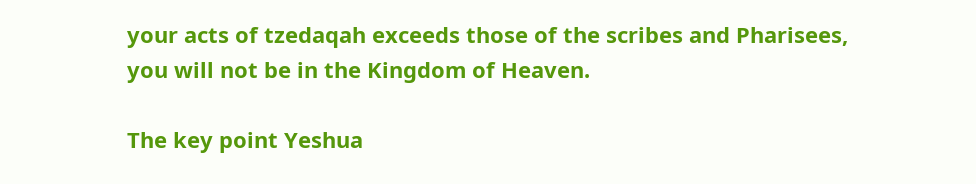your acts of tzedaqah exceeds those of the scribes and Pharisees,
you will not be in the Kingdom of Heaven.

The key point Yeshua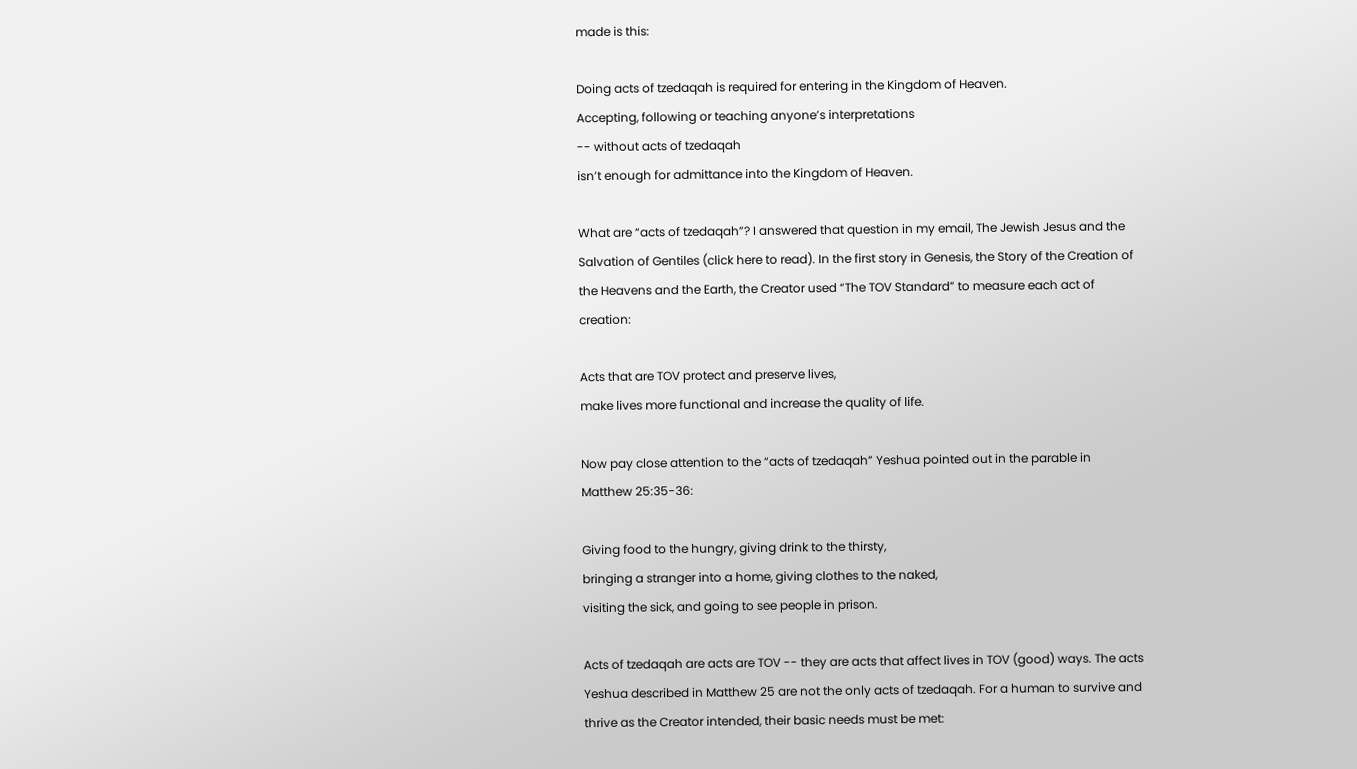made is this:

Doing acts of tzedaqah is required for entering in the Kingdom of Heaven.
Accepting, following or teaching anyone’s interpretations
-- without acts of tzedaqah
isn’t enough for admittance into the Kingdom of Heaven.

What are “acts of tzedaqah”? I answered that question in my email, The Jewish Jesus and the Salvation of Gentiles (click here to read). In the first story in Genesis, the Story of the Creation of the Heavens and the Earth, the Creator used “The TOV Standard” to measure each act of creation:

Acts that are TOV protect and preserve lives,
make lives more functional and increase the quality of life.

Now pay close attention to the “acts of tzedaqah” Yeshua pointed out in the parable in Matthew 25:35-36:

Giving food to the hungry, giving drink to the thirsty,
bringing a stranger into a home, giving clothes to the naked,
visiting the sick, and going to see people in prison.

Acts of tzedaqah are acts are TOV -- they are acts that affect lives in TOV (good) ways. The acts Yeshua described in Matthew 25 are not the only acts of tzedaqah. For a human to survive and thrive as the Creator intended, their basic needs must be met: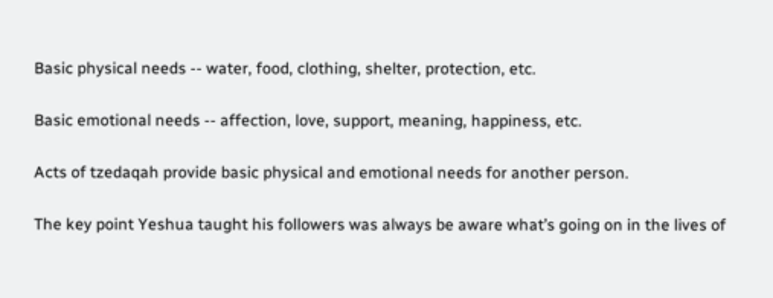Basic physical needs -- water, food, clothing, shelter, protection, etc.

Basic emotional needs -- affection, love, support, meaning, happiness, etc.

Acts of tzedaqah provide basic physical and emotional needs for another person.

The key point Yeshua taught his followers was always be aware what’s going on in the lives of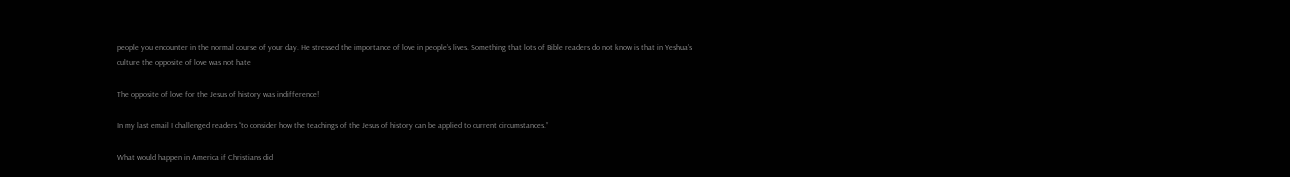people you encounter in the normal course of your day. He stressed the importance of love in people’s lives. Something that lots of Bible readers do not know is that in Yeshua’s culture the opposite of love was not hate

The opposite of love for the Jesus of history was indifference!

In my last email I challenged readers “to consider how the teachings of the Jesus of history can be applied to current circumstances.”

What would happen in America if Christians did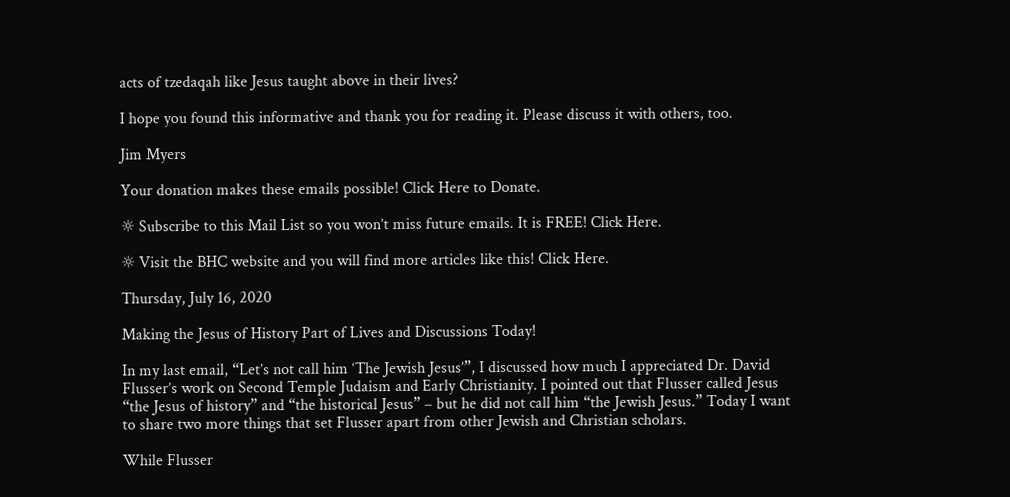acts of tzedaqah like Jesus taught above in their lives?

I hope you found this informative and thank you for reading it. Please discuss it with others, too.

Jim Myers

Your donation makes these emails possible! Click Here to Donate.

☼ Subscribe to this Mail List so you won’t miss future emails. It is FREE! Click Here.

☼ Visit the BHC website and you will find more articles like this! Click Here.

Thursday, July 16, 2020

Making the Jesus of History Part of Lives and Discussions Today!

In my last email, “Let’s not call him ‘The Jewish Jesus’”, I discussed how much I appreciated Dr. David Flusser’s work on Second Temple Judaism and Early Christianity. I pointed out that Flusser called Jesus “the Jesus of history” and “the historical Jesus” – but he did not call him “the Jewish Jesus.” Today I want to share two more things that set Flusser apart from other Jewish and Christian scholars.

While Flusser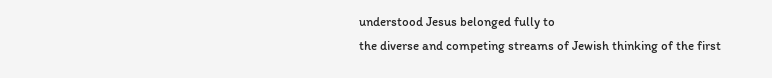understood Jesus belonged fully to
the diverse and competing streams of Jewish thinking of the first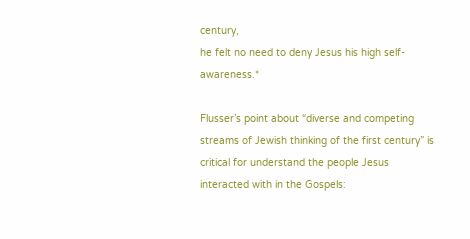century,
he felt no need to deny Jesus his high self-awareness.*

Flusser’s point about “diverse and competing streams of Jewish thinking of the first century” is critical for understand the people Jesus interacted with in the Gospels: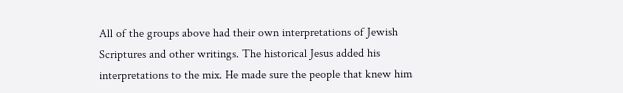All of the groups above had their own interpretations of Jewish Scriptures and other writings. The historical Jesus added his interpretations to the mix. He made sure the people that knew him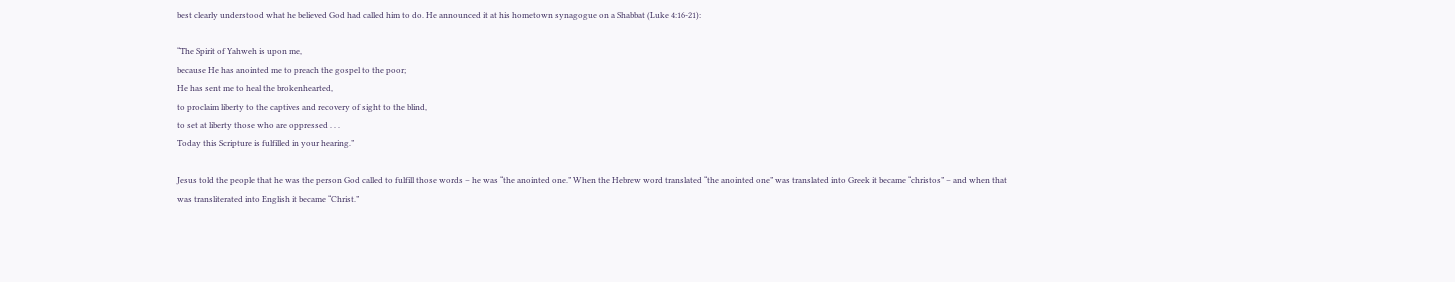best clearly understood what he believed God had called him to do. He announced it at his hometown synagogue on a Shabbat (Luke 4:16-21):

“The Spirit of Yahweh is upon me,
because He has anointed me to preach the gospel to the poor;
He has sent me to heal the brokenhearted,
to proclaim liberty to the captives and recovery of sight to the blind,
to set at liberty those who are oppressed . . .
Today this Scripture is fulfilled in your hearing.”

Jesus told the people that he was the person God called to fulfill those words – he was “the anointed one.” When the Hebrew word translated “the anointed one” was translated into Greek it became “christos” – and when that was transliterated into English it became “Christ.”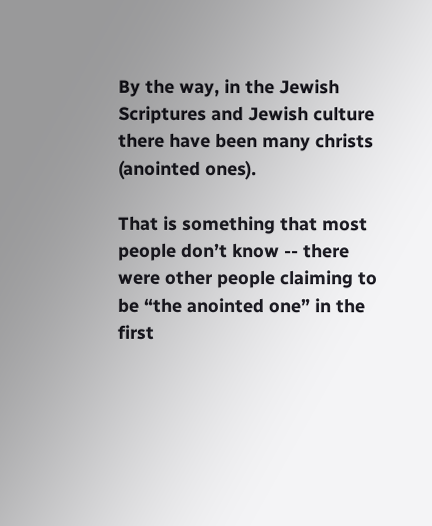By the way, in the Jewish Scriptures and Jewish culture
there have been many christs (anointed ones).

That is something that most people don’t know -- there were other people claiming to be “the anointed one” in the first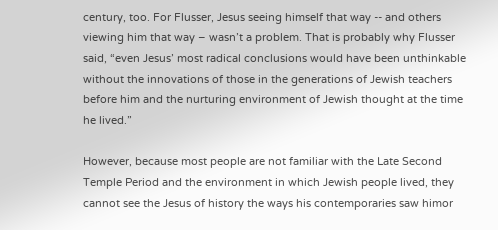century, too. For Flusser, Jesus seeing himself that way -- and others viewing him that way – wasn’t a problem. That is probably why Flusser said, “even Jesus’ most radical conclusions would have been unthinkable without the innovations of those in the generations of Jewish teachers before him and the nurturing environment of Jewish thought at the time he lived.”

However, because most people are not familiar with the Late Second Temple Period and the environment in which Jewish people lived, they cannot see the Jesus of history the ways his contemporaries saw himor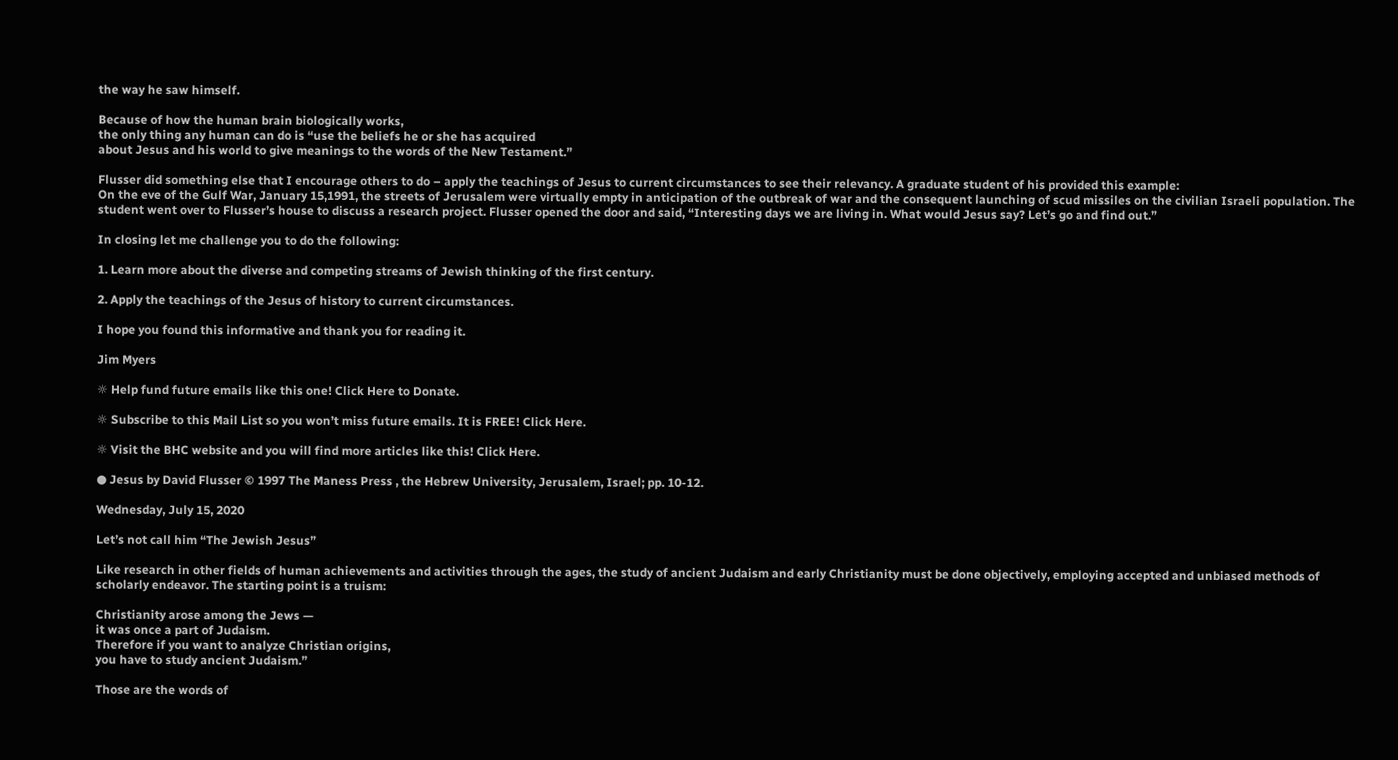the way he saw himself.

Because of how the human brain biologically works,
the only thing any human can do is “use the beliefs he or she has acquired
about Jesus and his world to give meanings to the words of the New Testament.”

Flusser did something else that I encourage others to do – apply the teachings of Jesus to current circumstances to see their relevancy. A graduate student of his provided this example:
On the eve of the Gulf War, January 15,1991, the streets of Jerusalem were virtually empty in anticipation of the outbreak of war and the consequent launching of scud missiles on the civilian Israeli population. The student went over to Flusser’s house to discuss a research project. Flusser opened the door and said, “Interesting days we are living in. What would Jesus say? Let’s go and find out.”

In closing let me challenge you to do the following:

1. Learn more about the diverse and competing streams of Jewish thinking of the first century.

2. Apply the teachings of the Jesus of history to current circumstances.

I hope you found this informative and thank you for reading it.

Jim Myers

☼ Help fund future emails like this one! Click Here to Donate.

☼ Subscribe to this Mail List so you won’t miss future emails. It is FREE! Click Here.

☼ Visit the BHC website and you will find more articles like this! Click Here.

● Jesus by David Flusser © 1997 The Maness Press , the Hebrew University, Jerusalem, Israel; pp. 10-12.

Wednesday, July 15, 2020

Let’s not call him “The Jewish Jesus”

Like research in other fields of human achievements and activities through the ages, the study of ancient Judaism and early Christianity must be done objectively, employing accepted and unbiased methods of scholarly endeavor. The starting point is a truism:

Christianity arose among the Jews —
it was once a part of Judaism.
Therefore if you want to analyze Christian origins,
you have to study ancient Judaism.”

Those are the words of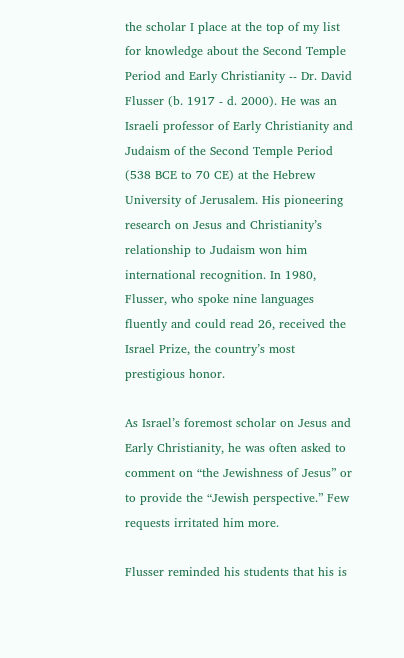the scholar I place at the top of my list for knowledge about the Second Temple Period and Early Christianity -- Dr. David Flusser (b. 1917 - d. 2000). He was an Israeli professor of Early Christianity and Judaism of the Second Temple Period (538 BCE to 70 CE) at the Hebrew University of Jerusalem. His pioneering research on Jesus and Christianity’s relationship to Judaism won him international recognition. In 1980, Flusser, who spoke nine languages fluently and could read 26, received the Israel Prize, the country’s most prestigious honor.

As Israel’s foremost scholar on Jesus and Early Christianity, he was often asked to comment on “the Jewishness of Jesus” or to provide the “Jewish perspective.” Few requests irritated him more.

Flusser reminded his students that his is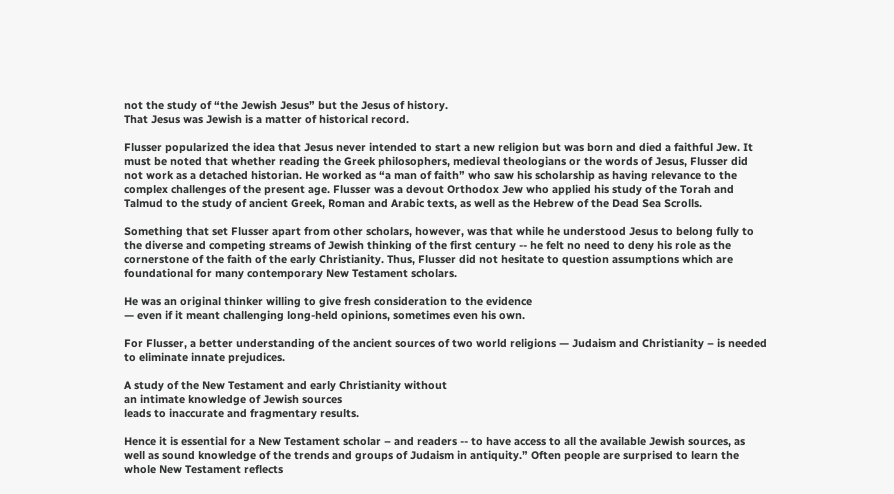not the study of “the Jewish Jesus” but the Jesus of history.
That Jesus was Jewish is a matter of historical record.

Flusser popularized the idea that Jesus never intended to start a new religion but was born and died a faithful Jew. It must be noted that whether reading the Greek philosophers, medieval theologians or the words of Jesus, Flusser did not work as a detached historian. He worked as “a man of faith” who saw his scholarship as having relevance to the complex challenges of the present age. Flusser was a devout Orthodox Jew who applied his study of the Torah and Talmud to the study of ancient Greek, Roman and Arabic texts, as well as the Hebrew of the Dead Sea Scrolls.

Something that set Flusser apart from other scholars, however, was that while he understood Jesus to belong fully to the diverse and competing streams of Jewish thinking of the first century -- he felt no need to deny his role as the cornerstone of the faith of the early Christianity. Thus, Flusser did not hesitate to question assumptions which are foundational for many contemporary New Testament scholars.

He was an original thinker willing to give fresh consideration to the evidence
— even if it meant challenging long-held opinions, sometimes even his own.

For Flusser, a better understanding of the ancient sources of two world religions — Judaism and Christianity – is needed to eliminate innate prejudices.

A study of the New Testament and early Christianity without
an intimate knowledge of Jewish sources
leads to inaccurate and fragmentary results.

Hence it is essential for a New Testament scholar – and readers -- to have access to all the available Jewish sources, as well as sound knowledge of the trends and groups of Judaism in antiquity.” Often people are surprised to learn the whole New Testament reflects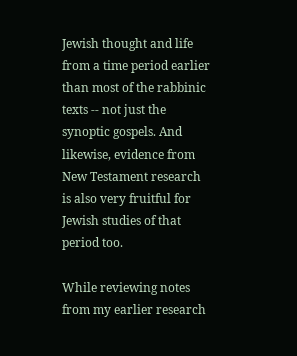Jewish thought and life from a time period earlier than most of the rabbinic texts -- not just the synoptic gospels. And likewise, evidence from New Testament research is also very fruitful for Jewish studies of that period too.

While reviewing notes from my earlier research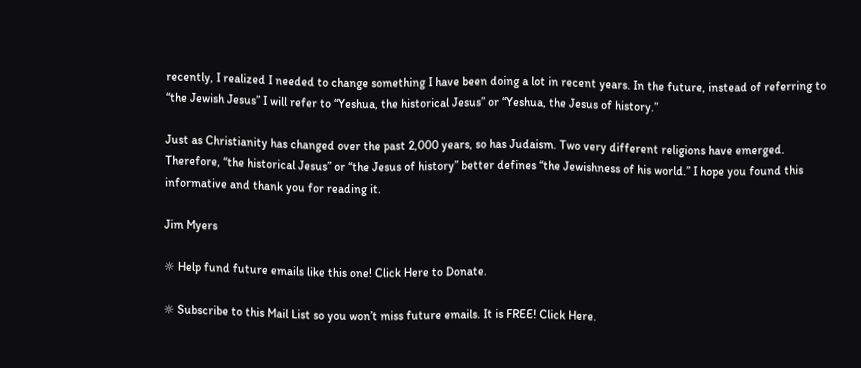recently, I realized I needed to change something I have been doing a lot in recent years. In the future, instead of referring to “the Jewish Jesus” I will refer to “Yeshua, the historical Jesus” or “Yeshua, the Jesus of history.”

Just as Christianity has changed over the past 2,000 years, so has Judaism. Two very different religions have emerged. Therefore, “the historical Jesus” or “the Jesus of history” better defines “the Jewishness of his world.” I hope you found this informative and thank you for reading it.

Jim Myers

☼ Help fund future emails like this one! Click Here to Donate.

☼ Subscribe to this Mail List so you won’t miss future emails. It is FREE! Click Here.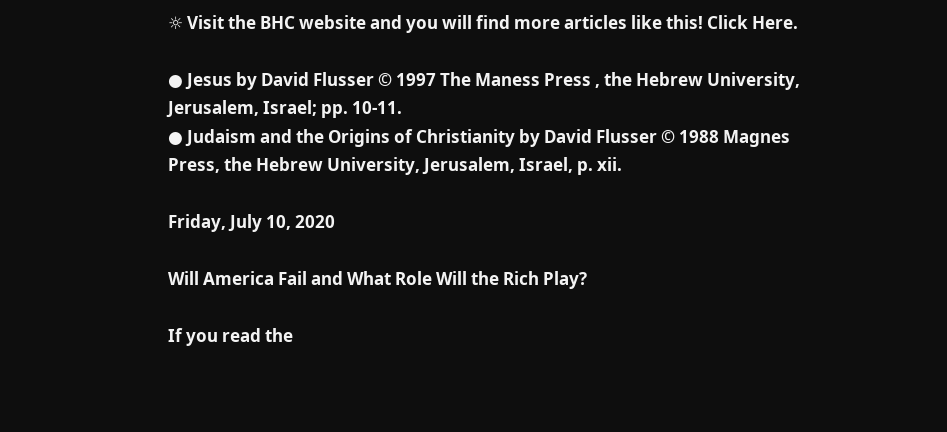☼ Visit the BHC website and you will find more articles like this! Click Here.

● Jesus by David Flusser © 1997 The Maness Press , the Hebrew University, Jerusalem, Israel; pp. 10-11.
● Judaism and the Origins of Christianity by David Flusser © 1988 Magnes Press, the Hebrew University, Jerusalem, Israel, p. xii.

Friday, July 10, 2020

Will America Fail and What Role Will the Rich Play?

If you read the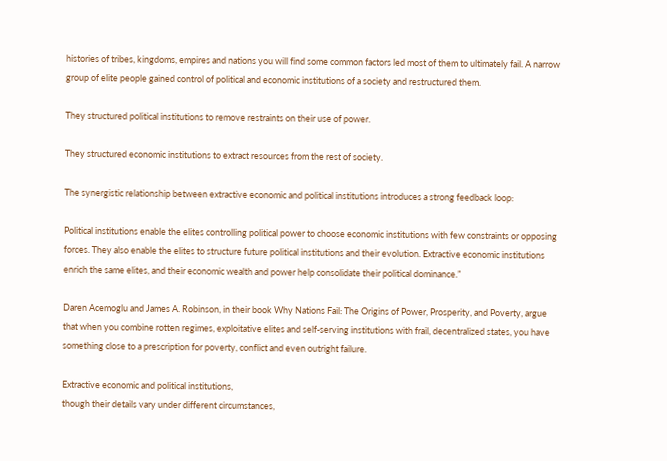histories of tribes, kingdoms, empires and nations you will find some common factors led most of them to ultimately fail. A narrow group of elite people gained control of political and economic institutions of a society and restructured them.

They structured political institutions to remove restraints on their use of power.

They structured economic institutions to extract resources from the rest of society.

The synergistic relationship between extractive economic and political institutions introduces a strong feedback loop:

Political institutions enable the elites controlling political power to choose economic institutions with few constraints or opposing forces. They also enable the elites to structure future political institutions and their evolution. Extractive economic institutions enrich the same elites, and their economic wealth and power help consolidate their political dominance.”

Daren Acemoglu and James A. Robinson, in their book Why Nations Fail: The Origins of Power, Prosperity, and Poverty, argue that when you combine rotten regimes, exploitative elites and self-serving institutions with frail, decentralized states, you have something close to a prescription for poverty, conflict and even outright failure.

Extractive economic and political institutions,
though their details vary under different circumstances,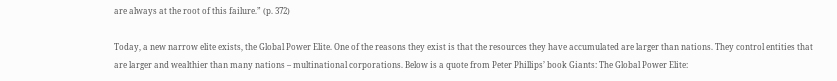are always at the root of this failure.” (p. 372)

Today, a new narrow elite exists, the Global Power Elite. One of the reasons they exist is that the resources they have accumulated are larger than nations. They control entities that are larger and wealthier than many nations – multinational corporations. Below is a quote from Peter Phillips’ book Giants: The Global Power Elite: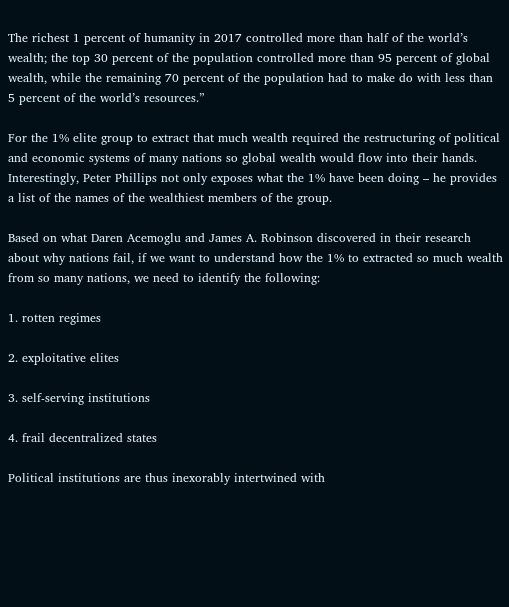The richest 1 percent of humanity in 2017 controlled more than half of the world’s wealth; the top 30 percent of the population controlled more than 95 percent of global wealth, while the remaining 70 percent of the population had to make do with less than 5 percent of the world’s resources.”

For the 1% elite group to extract that much wealth required the restructuring of political and economic systems of many nations so global wealth would flow into their hands. Interestingly, Peter Phillips not only exposes what the 1% have been doing – he provides a list of the names of the wealthiest members of the group.

Based on what Daren Acemoglu and James A. Robinson discovered in their research about why nations fail, if we want to understand how the 1% to extracted so much wealth from so many nations, we need to identify the following:

1. rotten regimes

2. exploitative elites

3. self-serving institutions

4. frail decentralized states

Political institutions are thus inexorably intertwined with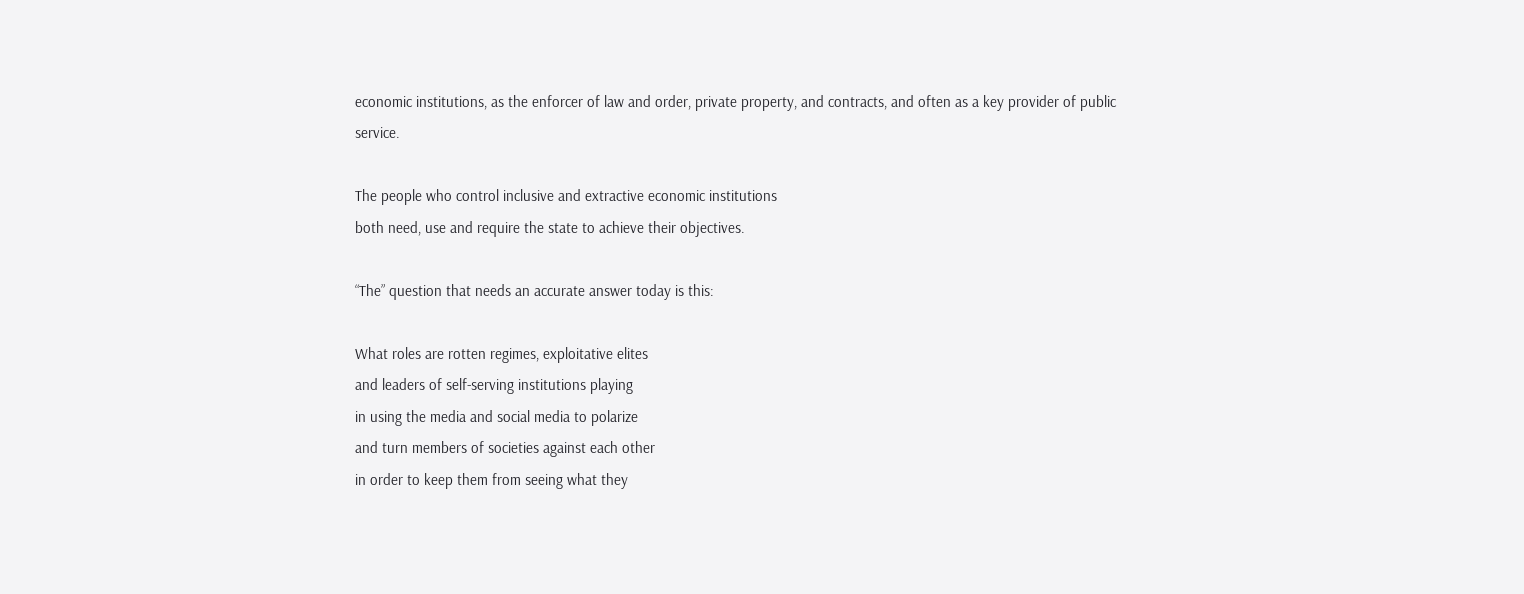economic institutions, as the enforcer of law and order, private property, and contracts, and often as a key provider of public service.

The people who control inclusive and extractive economic institutions
both need, use and require the state to achieve their objectives.

“The” question that needs an accurate answer today is this:

What roles are rotten regimes, exploitative elites
and leaders of self-serving institutions playing
in using the media and social media to polarize
and turn members of societies against each other
in order to keep them from seeing what they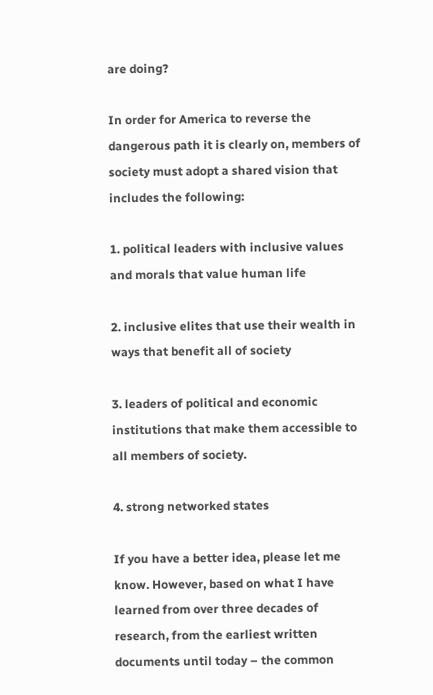are doing?

In order for America to reverse the dangerous path it is clearly on, members of society must adopt a shared vision that includes the following:

1. political leaders with inclusive values and morals that value human life

2. inclusive elites that use their wealth in ways that benefit all of society

3. leaders of political and economic institutions that make them accessible to all members of society.

4. strong networked states

If you have a better idea, please let me know. However, based on what I have learned from over three decades of research, from the earliest written documents until today – the common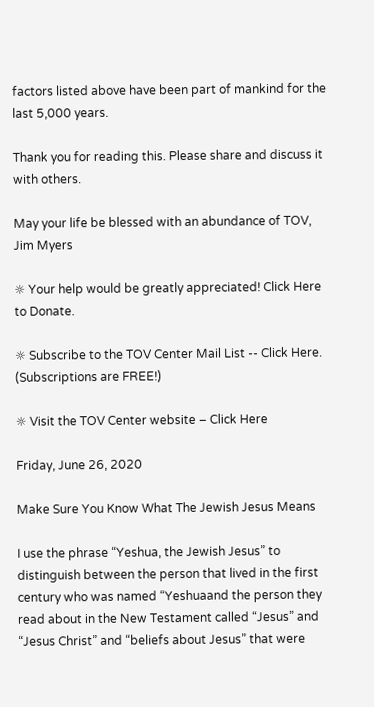factors listed above have been part of mankind for the last 5,000 years.

Thank you for reading this. Please share and discuss it with others.

May your life be blessed with an abundance of TOV,
Jim Myers

☼ Your help would be greatly appreciated! Click Here to Donate.

☼ Subscribe to the TOV Center Mail List -- Click Here. (Subscriptions are FREE!)

☼ Visit the TOV Center website – Click Here

Friday, June 26, 2020

Make Sure You Know What The Jewish Jesus Means

I use the phrase “Yeshua, the Jewish Jesus” to distinguish between the person that lived in the first century who was named “Yeshuaand the person they read about in the New Testament called “Jesus” and “Jesus Christ” and “beliefs about Jesus” that were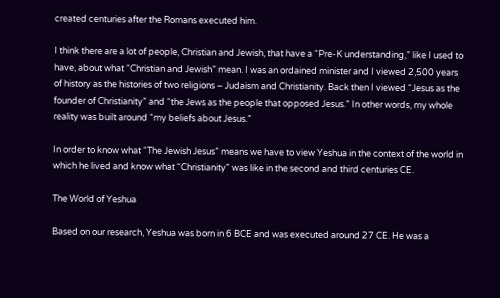created centuries after the Romans executed him.

I think there are a lot of people, Christian and Jewish, that have a “Pre-K understanding,” like I used to have, about what “Christian and Jewish” mean. I was an ordained minister and I viewed 2,500 years of history as the histories of two religions – Judaism and Christianity. Back then I viewed “Jesus as the founder of Christianity” and “the Jews as the people that opposed Jesus.” In other words, my whole reality was built around “my beliefs about Jesus.”

In order to know what “The Jewish Jesus” means we have to view Yeshua in the context of the world in which he lived and know what “Christianity” was like in the second and third centuries CE.

The World of Yeshua

Based on our research, Yeshua was born in 6 BCE and was executed around 27 CE. He was a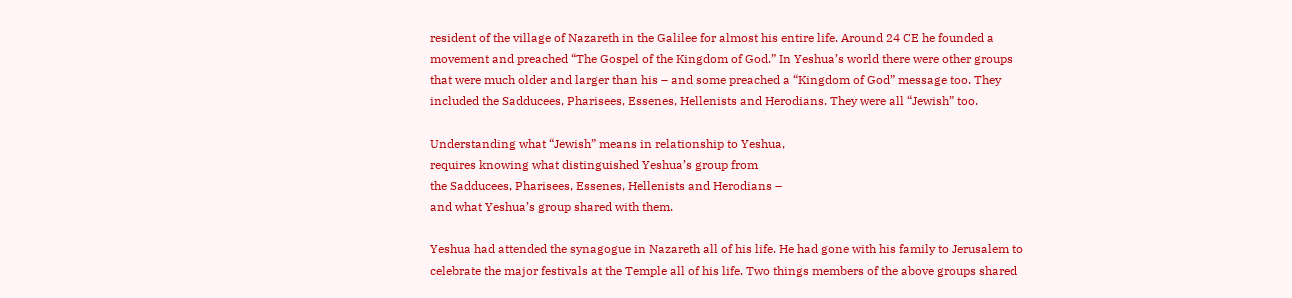resident of the village of Nazareth in the Galilee for almost his entire life. Around 24 CE he founded a movement and preached “The Gospel of the Kingdom of God.” In Yeshua’s world there were other groups that were much older and larger than his – and some preached a “Kingdom of God” message too. They included the Sadducees, Pharisees, Essenes, Hellenists and Herodians. They were all “Jewish” too.

Understanding what “Jewish” means in relationship to Yeshua,
requires knowing what distinguished Yeshua’s group from
the Sadducees, Pharisees, Essenes, Hellenists and Herodians –
and what Yeshua’s group shared with them.

Yeshua had attended the synagogue in Nazareth all of his life. He had gone with his family to Jerusalem to celebrate the major festivals at the Temple all of his life. Two things members of the above groups shared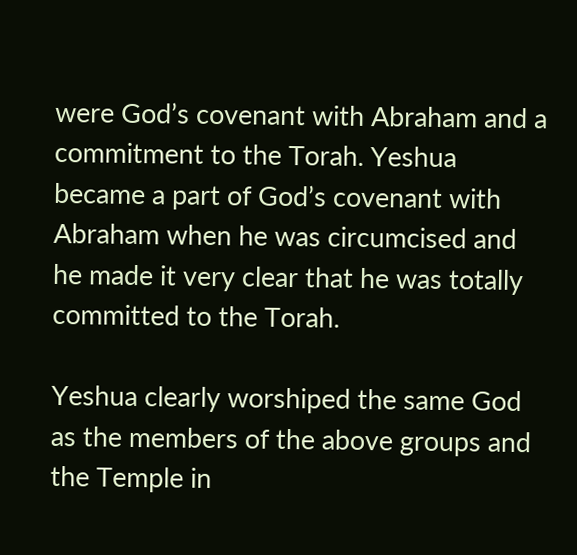were God’s covenant with Abraham and a commitment to the Torah. Yeshua became a part of God’s covenant with Abraham when he was circumcised and he made it very clear that he was totally committed to the Torah.

Yeshua clearly worshiped the same God as the members of the above groups and the Temple in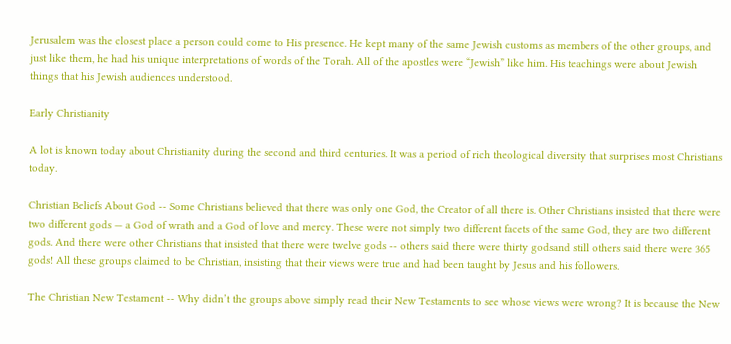Jerusalem was the closest place a person could come to His presence. He kept many of the same Jewish customs as members of the other groups, and just like them, he had his unique interpretations of words of the Torah. All of the apostles were “Jewish” like him. His teachings were about Jewish things that his Jewish audiences understood.

Early Christianity

A lot is known today about Christianity during the second and third centuries. It was a period of rich theological diversity that surprises most Christians today.

Christian Beliefs About God -- Some Christians believed that there was only one God, the Creator of all there is. Other Christians insisted that there were two different gods — a God of wrath and a God of love and mercy. These were not simply two different facets of the same God, they are two different gods. And there were other Christians that insisted that there were twelve gods -- others said there were thirty godsand still others said there were 365 gods! All these groups claimed to be Christian, insisting that their views were true and had been taught by Jesus and his followers.

The Christian New Testament -- Why didn’t the groups above simply read their New Testaments to see whose views were wrong? It is because the New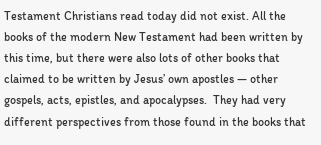Testament Christians read today did not exist. All the books of the modern New Testament had been written by this time, but there were also lots of other books that claimed to be written by Jesus’ own apostles — other gospels, acts, epistles, and apocalypses.  They had very different perspectives from those found in the books that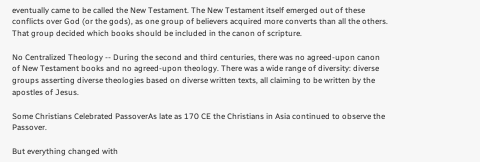eventually came to be called the New Testament. The New Testament itself emerged out of these conflicts over God (or the gods), as one group of believers acquired more converts than all the others. That group decided which books should be included in the canon of scripture.

No Centralized Theology -- During the second and third centuries, there was no agreed-upon canon of New Testament books and no agreed-upon theology. There was a wide range of diversity: diverse groups asserting diverse theologies based on diverse written texts, all claiming to be written by the apostles of Jesus.

Some Christians Celebrated PassoverAs late as 170 CE the Christians in Asia continued to observe the Passover.

But everything changed with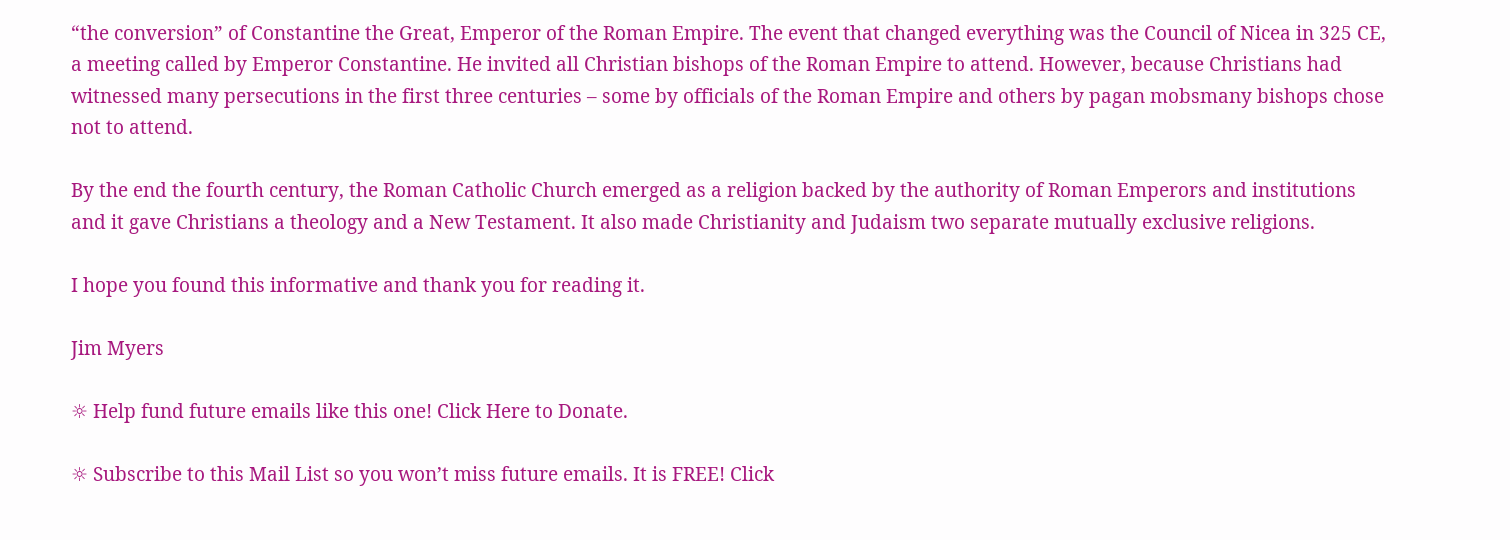“the conversion” of Constantine the Great, Emperor of the Roman Empire. The event that changed everything was the Council of Nicea in 325 CE, a meeting called by Emperor Constantine. He invited all Christian bishops of the Roman Empire to attend. However, because Christians had witnessed many persecutions in the first three centuries – some by officials of the Roman Empire and others by pagan mobsmany bishops chose not to attend.

By the end the fourth century, the Roman Catholic Church emerged as a religion backed by the authority of Roman Emperors and institutions and it gave Christians a theology and a New Testament. It also made Christianity and Judaism two separate mutually exclusive religions.

I hope you found this informative and thank you for reading it.

Jim Myers

☼ Help fund future emails like this one! Click Here to Donate.

☼ Subscribe to this Mail List so you won’t miss future emails. It is FREE! Click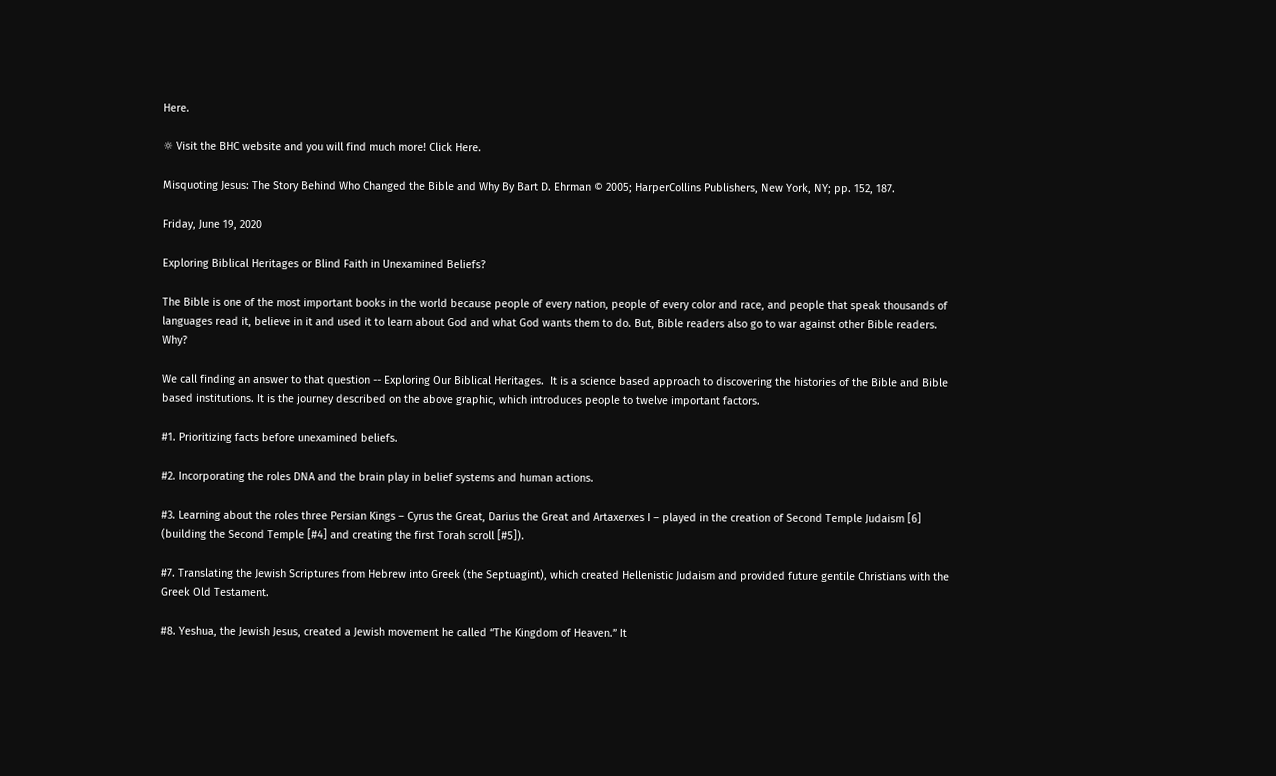Here.

☼ Visit the BHC website and you will find much more! Click Here.

Misquoting Jesus: The Story Behind Who Changed the Bible and Why By Bart D. Ehrman © 2005; HarperCollins Publishers, New York, NY; pp. 152, 187.

Friday, June 19, 2020

Exploring Biblical Heritages or Blind Faith in Unexamined Beliefs?

The Bible is one of the most important books in the world because people of every nation, people of every color and race, and people that speak thousands of languages read it, believe in it and used it to learn about God and what God wants them to do. But, Bible readers also go to war against other Bible readers. Why?

We call finding an answer to that question -- Exploring Our Biblical Heritages.  It is a science based approach to discovering the histories of the Bible and Bible based institutions. It is the journey described on the above graphic, which introduces people to twelve important factors.

#1. Prioritizing facts before unexamined beliefs.

#2. Incorporating the roles DNA and the brain play in belief systems and human actions.

#3. Learning about the roles three Persian Kings – Cyrus the Great, Darius the Great and Artaxerxes I – played in the creation of Second Temple Judaism [6] (building the Second Temple [#4] and creating the first Torah scroll [#5]).

#7. Translating the Jewish Scriptures from Hebrew into Greek (the Septuagint), which created Hellenistic Judaism and provided future gentile Christians with the Greek Old Testament.

#8. Yeshua, the Jewish Jesus, created a Jewish movement he called “The Kingdom of Heaven.” It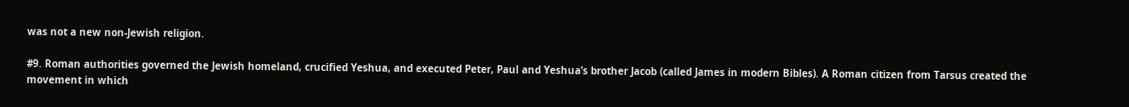was not a new non-Jewish religion.

#9. Roman authorities governed the Jewish homeland, crucified Yeshua, and executed Peter, Paul and Yeshua’s brother Jacob (called James in modern Bibles). A Roman citizen from Tarsus created the movement in which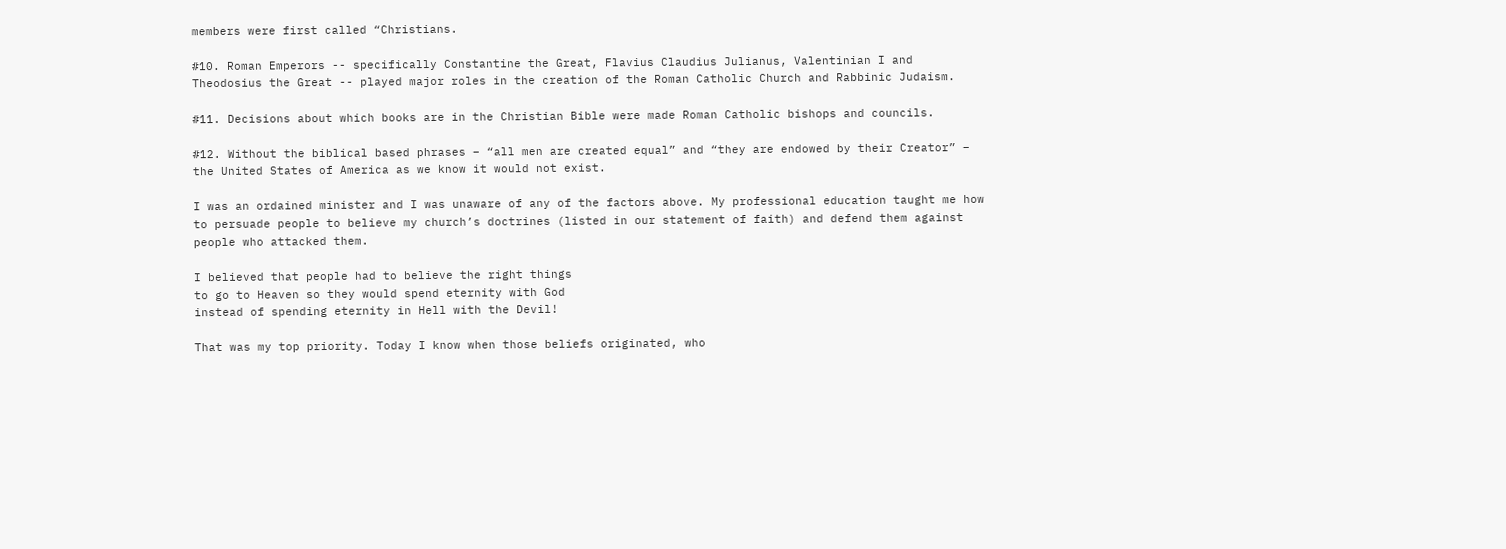members were first called “Christians.

#10. Roman Emperors -- specifically Constantine the Great, Flavius Claudius Julianus, Valentinian I and Theodosius the Great -- played major roles in the creation of the Roman Catholic Church and Rabbinic Judaism.

#11. Decisions about which books are in the Christian Bible were made Roman Catholic bishops and councils.

#12. Without the biblical based phrases – “all men are created equal” and “they are endowed by their Creator” – the United States of America as we know it would not exist.

I was an ordained minister and I was unaware of any of the factors above. My professional education taught me how to persuade people to believe my church’s doctrines (listed in our statement of faith) and defend them against people who attacked them.

I believed that people had to believe the right things
to go to Heaven so they would spend eternity with God
instead of spending eternity in Hell with the Devil!

That was my top priority. Today I know when those beliefs originated, who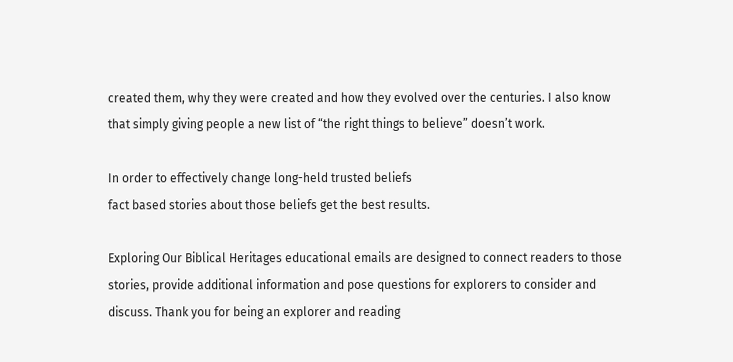created them, why they were created and how they evolved over the centuries. I also know that simply giving people a new list of “the right things to believe” doesn’t work.

In order to effectively change long-held trusted beliefs
fact based stories about those beliefs get the best results.

Exploring Our Biblical Heritages educational emails are designed to connect readers to those stories, provide additional information and pose questions for explorers to consider and discuss. Thank you for being an explorer and reading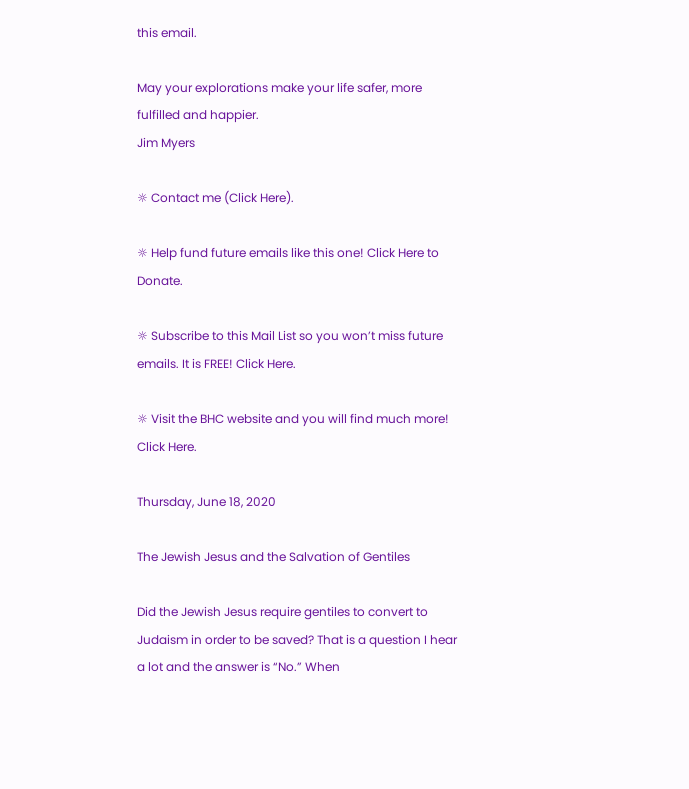this email.

May your explorations make your life safer, more fulfilled and happier.
Jim Myers

☼ Contact me (Click Here).

☼ Help fund future emails like this one! Click Here to Donate.

☼ Subscribe to this Mail List so you won’t miss future emails. It is FREE! Click Here.

☼ Visit the BHC website and you will find much more! Click Here.

Thursday, June 18, 2020

The Jewish Jesus and the Salvation of Gentiles

Did the Jewish Jesus require gentiles to convert to Judaism in order to be saved? That is a question I hear a lot and the answer is “No.” When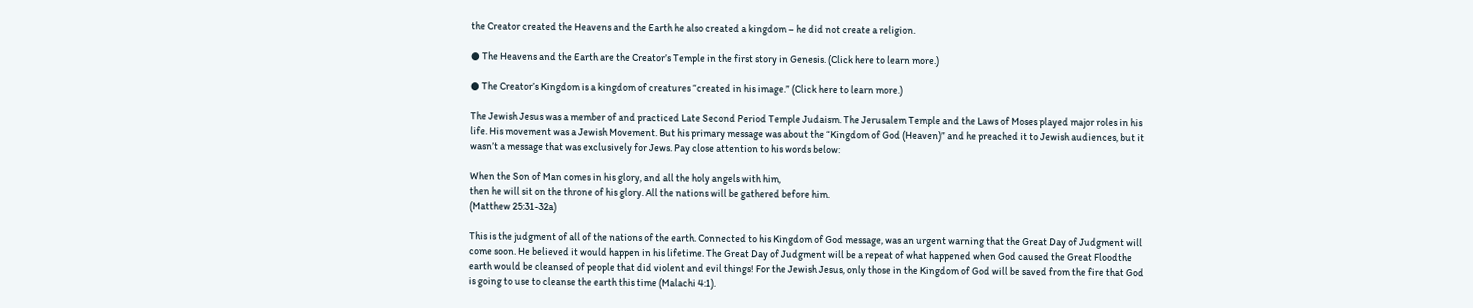the Creator created the Heavens and the Earth he also created a kingdom – he did not create a religion.

● The Heavens and the Earth are the Creator’s Temple in the first story in Genesis. (Click here to learn more.)

● The Creator’s Kingdom is a kingdom of creatures “created in his image.” (Click here to learn more.)

The Jewish Jesus was a member of and practiced Late Second Period Temple Judaism. The Jerusalem Temple and the Laws of Moses played major roles in his life. His movement was a Jewish Movement. But his primary message was about the “Kingdom of God (Heaven)” and he preached it to Jewish audiences, but it wasn’t a message that was exclusively for Jews. Pay close attention to his words below:

When the Son of Man comes in his glory, and all the holy angels with him,
then he will sit on the throne of his glory. All the nations will be gathered before him.
(Matthew 25:31-32a)

This is the judgment of all of the nations of the earth. Connected to his Kingdom of God message, was an urgent warning that the Great Day of Judgment will come soon. He believed it would happen in his lifetime. The Great Day of Judgment will be a repeat of what happened when God caused the Great Floodthe earth would be cleansed of people that did violent and evil things! For the Jewish Jesus, only those in the Kingdom of God will be saved from the fire that God is going to use to cleanse the earth this time (Malachi 4:1).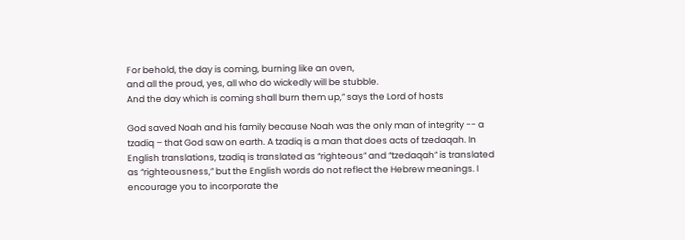For behold, the day is coming, burning like an oven,
and all the proud, yes, all who do wickedly will be stubble.
And the day which is coming shall burn them up,” says the Lord of hosts

God saved Noah and his family because Noah was the only man of integrity -- a tzadiq – that God saw on earth. A tzadiq is a man that does acts of tzedaqah. In English translations, tzadiq is translated as “righteous” and “tzedaqah” is translated as “righteousness,” but the English words do not reflect the Hebrew meanings. I encourage you to incorporate the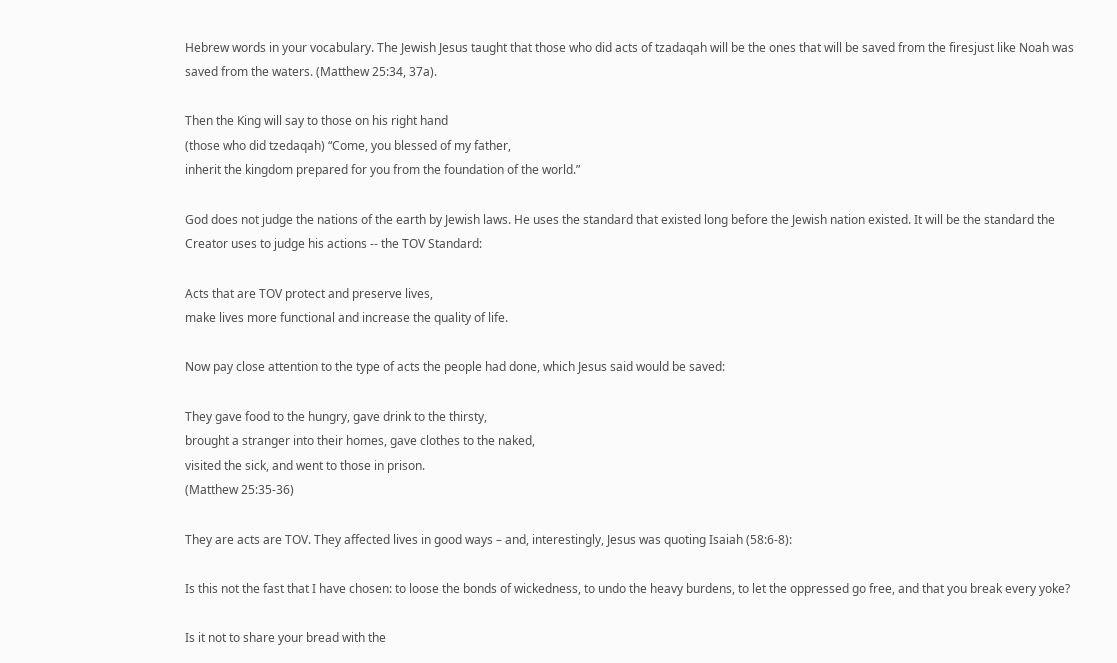Hebrew words in your vocabulary. The Jewish Jesus taught that those who did acts of tzadaqah will be the ones that will be saved from the firesjust like Noah was saved from the waters. (Matthew 25:34, 37a).

Then the King will say to those on his right hand
(those who did tzedaqah) “Come, you blessed of my father,
inherit the kingdom prepared for you from the foundation of the world.”

God does not judge the nations of the earth by Jewish laws. He uses the standard that existed long before the Jewish nation existed. It will be the standard the Creator uses to judge his actions -- the TOV Standard:

Acts that are TOV protect and preserve lives,
make lives more functional and increase the quality of life.

Now pay close attention to the type of acts the people had done, which Jesus said would be saved:

They gave food to the hungry, gave drink to the thirsty,
brought a stranger into their homes, gave clothes to the naked,
visited the sick, and went to those in prison.
(Matthew 25:35-36)

They are acts are TOV. They affected lives in good ways – and, interestingly, Jesus was quoting Isaiah (58:6-8):

Is this not the fast that I have chosen: to loose the bonds of wickedness, to undo the heavy burdens, to let the oppressed go free, and that you break every yoke?

Is it not to share your bread with the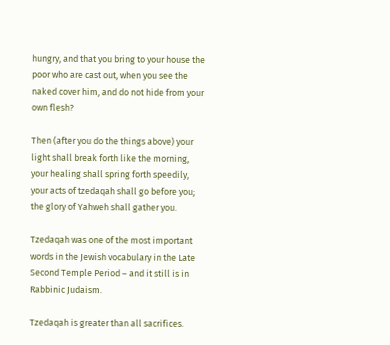hungry, and that you bring to your house the poor who are cast out, when you see the naked cover him, and do not hide from your own flesh?

Then (after you do the things above) your light shall break forth like the morning, your healing shall spring forth speedily, your acts of tzedaqah shall go before you; the glory of Yahweh shall gather you.

Tzedaqah was one of the most important words in the Jewish vocabulary in the Late Second Temple Period – and it still is in Rabbinic Judaism.

Tzedaqah is greater than all sacrifices.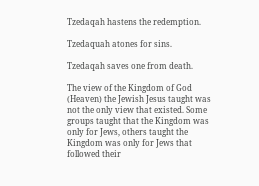Tzedaqah hastens the redemption.

Tzedaquah atones for sins.

Tzedaqah saves one from death.

The view of the Kingdom of God (Heaven) the Jewish Jesus taught was not the only view that existed. Some groups taught that the Kingdom was only for Jews, others taught the Kingdom was only for Jews that followed their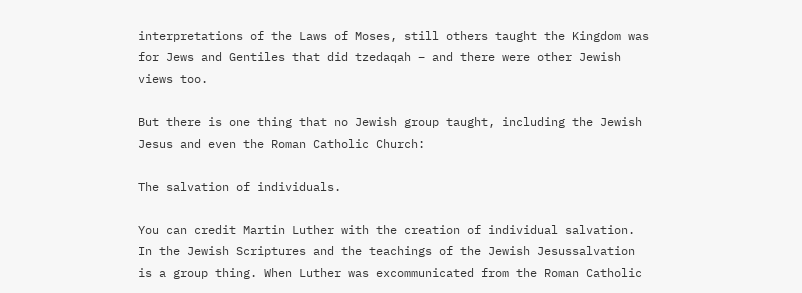interpretations of the Laws of Moses, still others taught the Kingdom was for Jews and Gentiles that did tzedaqah – and there were other Jewish views too.

But there is one thing that no Jewish group taught, including the Jewish Jesus and even the Roman Catholic Church:

The salvation of individuals.

You can credit Martin Luther with the creation of individual salvation. In the Jewish Scriptures and the teachings of the Jewish Jesussalvation is a group thing. When Luther was excommunicated from the Roman Catholic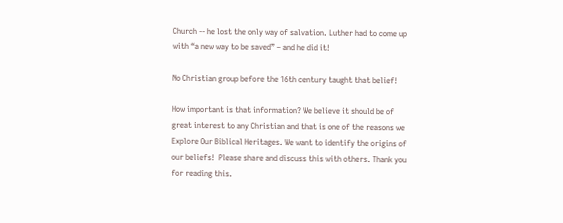Church -- he lost the only way of salvation. Luther had to come up with “a new way to be saved” – and he did it!

No Christian group before the 16th century taught that belief!

How important is that information? We believe it should be of great interest to any Christian and that is one of the reasons we Explore Our Biblical Heritages. We want to identify the origins of our beliefs!  Please share and discuss this with others. Thank you for reading this.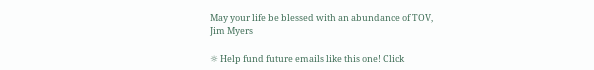May your life be blessed with an abundance of TOV,
Jim Myers

☼ Help fund future emails like this one! Click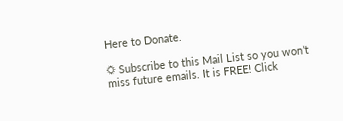Here to Donate.

☼ Subscribe to this Mail List so you won’t miss future emails. It is FREE! Click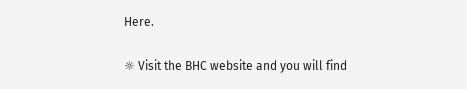Here.

☼ Visit the BHC website and you will find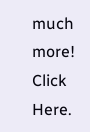much more! Click Here.